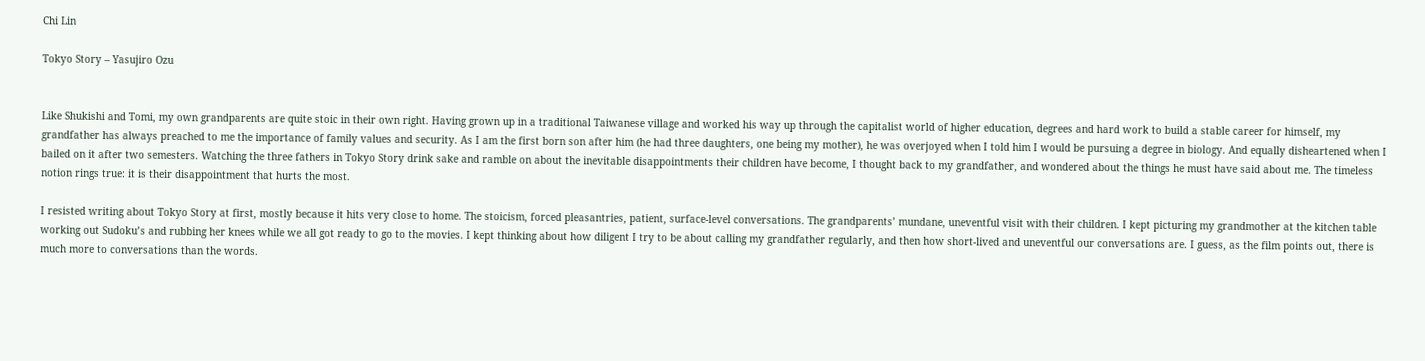Chi Lin

Tokyo Story – Yasujiro Ozu


Like Shukishi and Tomi, my own grandparents are quite stoic in their own right. Having grown up in a traditional Taiwanese village and worked his way up through the capitalist world of higher education, degrees and hard work to build a stable career for himself, my grandfather has always preached to me the importance of family values and security. As I am the first born son after him (he had three daughters, one being my mother), he was overjoyed when I told him I would be pursuing a degree in biology. And equally disheartened when I bailed on it after two semesters. Watching the three fathers in Tokyo Story drink sake and ramble on about the inevitable disappointments their children have become, I thought back to my grandfather, and wondered about the things he must have said about me. The timeless notion rings true: it is their disappointment that hurts the most.

I resisted writing about Tokyo Story at first, mostly because it hits very close to home. The stoicism, forced pleasantries, patient, surface-level conversations. The grandparents’ mundane, uneventful visit with their children. I kept picturing my grandmother at the kitchen table working out Sudoku’s and rubbing her knees while we all got ready to go to the movies. I kept thinking about how diligent I try to be about calling my grandfather regularly, and then how short-lived and uneventful our conversations are. I guess, as the film points out, there is much more to conversations than the words.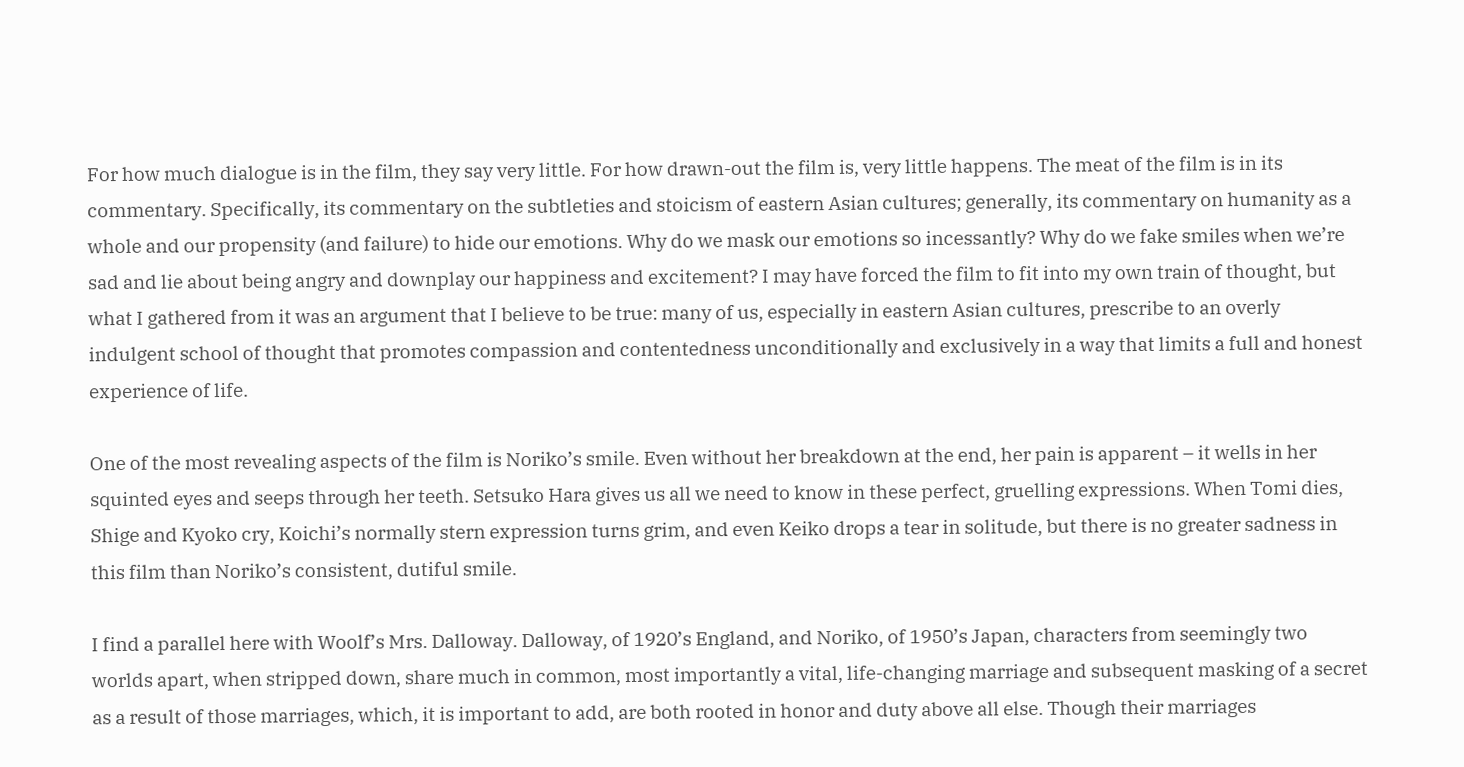For how much dialogue is in the film, they say very little. For how drawn-out the film is, very little happens. The meat of the film is in its commentary. Specifically, its commentary on the subtleties and stoicism of eastern Asian cultures; generally, its commentary on humanity as a whole and our propensity (and failure) to hide our emotions. Why do we mask our emotions so incessantly? Why do we fake smiles when we’re sad and lie about being angry and downplay our happiness and excitement? I may have forced the film to fit into my own train of thought, but what I gathered from it was an argument that I believe to be true: many of us, especially in eastern Asian cultures, prescribe to an overly indulgent school of thought that promotes compassion and contentedness unconditionally and exclusively in a way that limits a full and honest experience of life.

One of the most revealing aspects of the film is Noriko’s smile. Even without her breakdown at the end, her pain is apparent – it wells in her squinted eyes and seeps through her teeth. Setsuko Hara gives us all we need to know in these perfect, gruelling expressions. When Tomi dies, Shige and Kyoko cry, Koichi’s normally stern expression turns grim, and even Keiko drops a tear in solitude, but there is no greater sadness in this film than Noriko’s consistent, dutiful smile.

I find a parallel here with Woolf’s Mrs. Dalloway. Dalloway, of 1920’s England, and Noriko, of 1950’s Japan, characters from seemingly two worlds apart, when stripped down, share much in common, most importantly a vital, life-changing marriage and subsequent masking of a secret as a result of those marriages, which, it is important to add, are both rooted in honor and duty above all else. Though their marriages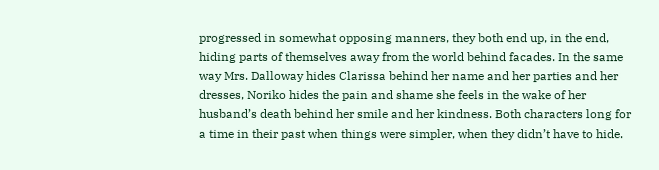progressed in somewhat opposing manners, they both end up, in the end, hiding parts of themselves away from the world behind facades. In the same way Mrs. Dalloway hides Clarissa behind her name and her parties and her dresses, Noriko hides the pain and shame she feels in the wake of her husband’s death behind her smile and her kindness. Both characters long for a time in their past when things were simpler, when they didn’t have to hide.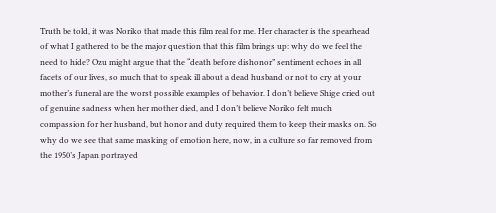Truth be told, it was Noriko that made this film real for me. Her character is the spearhead of what I gathered to be the major question that this film brings up: why do we feel the need to hide? Ozu might argue that the “death before dishonor” sentiment echoes in all facets of our lives, so much that to speak ill about a dead husband or not to cry at your mother’s funeral are the worst possible examples of behavior. I don’t believe Shige cried out of genuine sadness when her mother died, and I don’t believe Noriko felt much compassion for her husband, but honor and duty required them to keep their masks on. So why do we see that same masking of emotion here, now, in a culture so far removed from the 1950’s Japan portrayed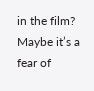in the film? Maybe it’s a fear of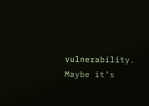vulnerability. Maybe it’s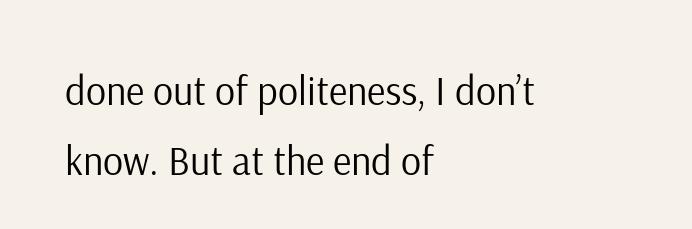done out of politeness, I don’t know. But at the end of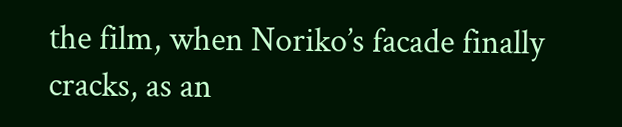the film, when Noriko’s facade finally cracks, as an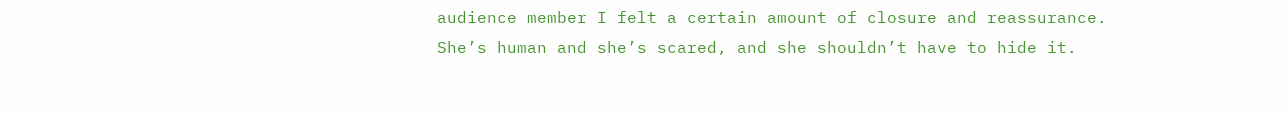audience member I felt a certain amount of closure and reassurance. She’s human and she’s scared, and she shouldn’t have to hide it.